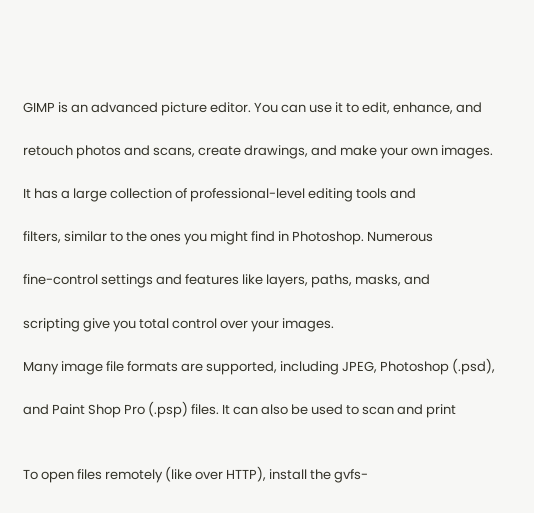GIMP is an advanced picture editor. You can use it to edit, enhance, and

retouch photos and scans, create drawings, and make your own images.

It has a large collection of professional-level editing tools and

filters, similar to the ones you might find in Photoshop. Numerous

fine-control settings and features like layers, paths, masks, and

scripting give you total control over your images.

Many image file formats are supported, including JPEG, Photoshop (.psd),

and Paint Shop Pro (.psp) files. It can also be used to scan and print


To open files remotely (like over HTTP), install the gvfs-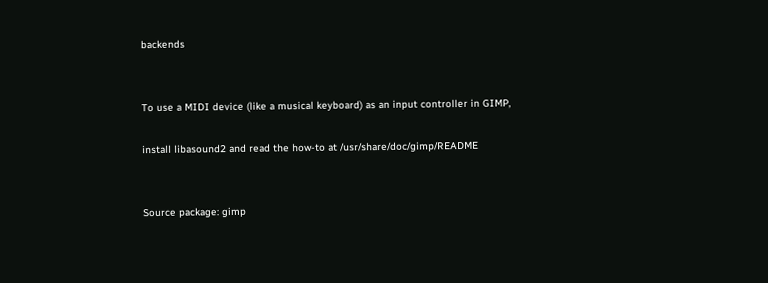backends


To use a MIDI device (like a musical keyboard) as an input controller in GIMP,

install libasound2 and read the how-to at /usr/share/doc/gimp/README


Source package: gimp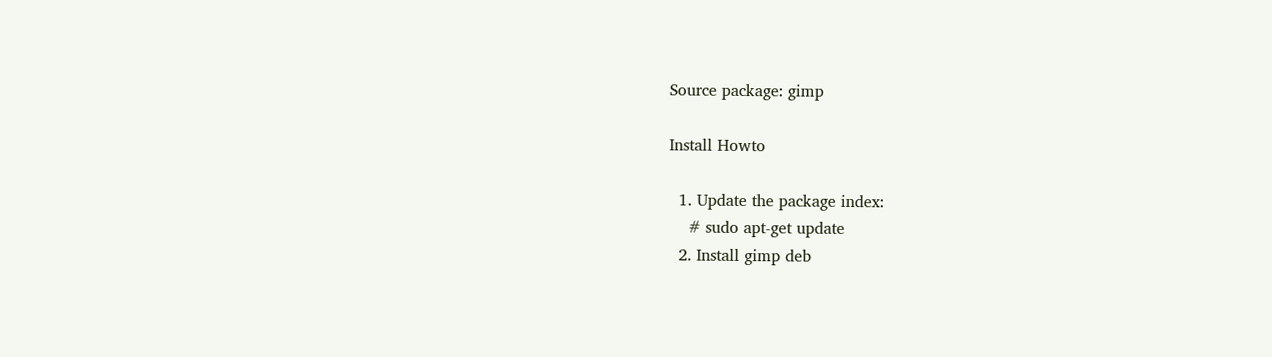Source package: gimp

Install Howto

  1. Update the package index:
    # sudo apt-get update
  2. Install gimp deb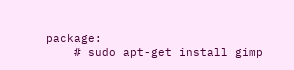package:
    # sudo apt-get install gimp